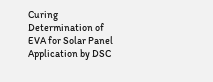Curing Determination of EVA for Solar Panel Application by DSC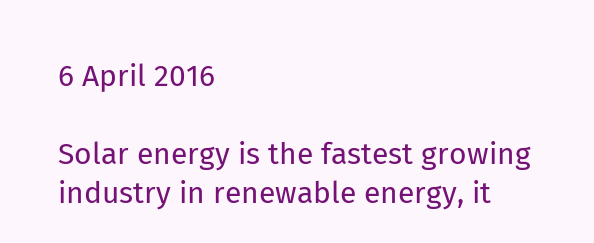6 April 2016

Solar energy is the fastest growing industry in renewable energy, it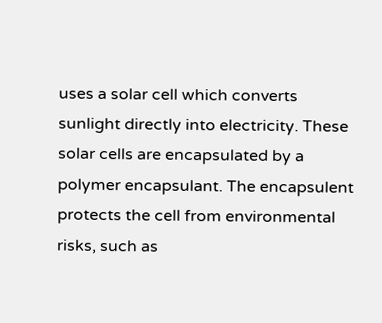uses a solar cell which converts sunlight directly into electricity. These solar cells are encapsulated by a polymer encapsulant. The encapsulent protects the cell from environmental risks, such as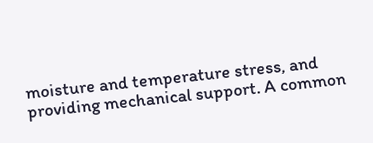moisture and temperature stress, and providing mechanical support. A common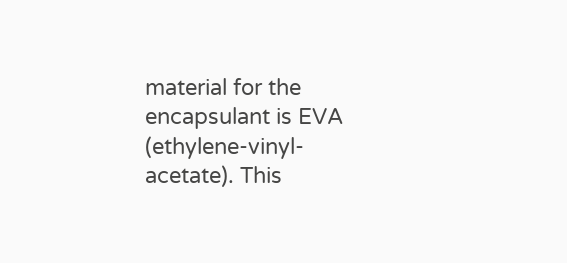material for the encapsulant is EVA (ethylene-vinyl-acetate). This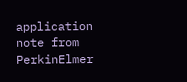application note from PerkinElmer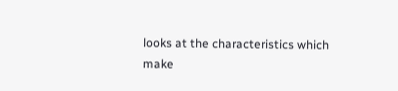looks at the characteristics which make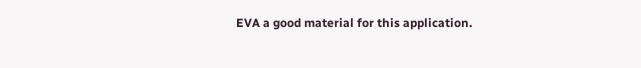EVA a good material for this application.